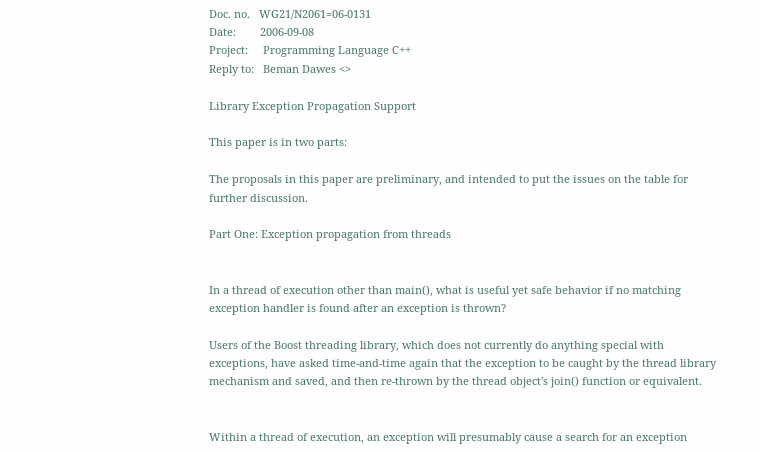Doc. no.   WG21/N2061=06-0131
Date:        2006-09-08
Project:     Programming Language C++
Reply to:   Beman Dawes <>

Library Exception Propagation Support

This paper is in two parts:

The proposals in this paper are preliminary, and intended to put the issues on the table for further discussion.

Part One: Exception propagation from threads


In a thread of execution other than main(), what is useful yet safe behavior if no matching exception handler is found after an exception is thrown?

Users of the Boost threading library, which does not currently do anything special with exceptions, have asked time-and-time again that the exception to be caught by the thread library mechanism and saved, and then re-thrown by the thread object's join() function or equivalent.


Within a thread of execution, an exception will presumably cause a search for an exception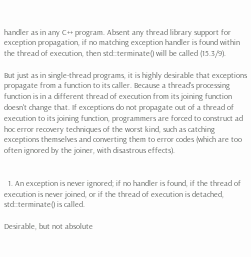handler as in any C++ program. Absent any thread library support for exception propagation, if no matching exception handler is found within the thread of execution, then std::terminate() will be called (15.3/9).

But just as in single-thread programs, it is highly desirable that exceptions propagate from a function to its caller. Because a thread's processing function is in a different thread of execution from its joining function doesn't change that. If exceptions do not propagate out of a thread of execution to its joining function, programmers are forced to construct ad hoc error recovery techniques of the worst kind, such as catching exceptions themselves and converting them to error codes (which are too often ignored by the joiner, with disastrous effects).


  1. An exception is never ignored; if no handler is found, if the thread of execution is never joined, or if the thread of execution is detached, std::terminate() is called.

Desirable, but not absolute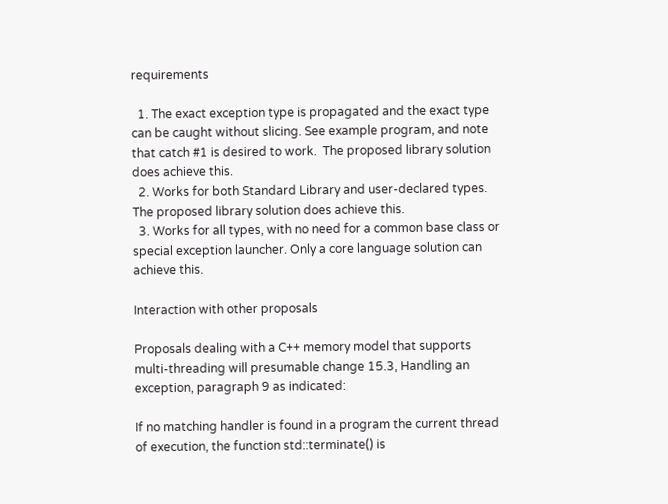requirements

  1. The exact exception type is propagated and the exact type can be caught without slicing. See example program, and note that catch #1 is desired to work.  The proposed library solution does achieve this.
  2. Works for both Standard Library and user-declared types. The proposed library solution does achieve this.
  3. Works for all types, with no need for a common base class or special exception launcher. Only a core language solution can achieve this.

Interaction with other proposals

Proposals dealing with a C++ memory model that supports multi-threading will presumable change 15.3, Handling an exception, paragraph 9 as indicated:

If no matching handler is found in a program the current thread of execution, the function std::terminate() is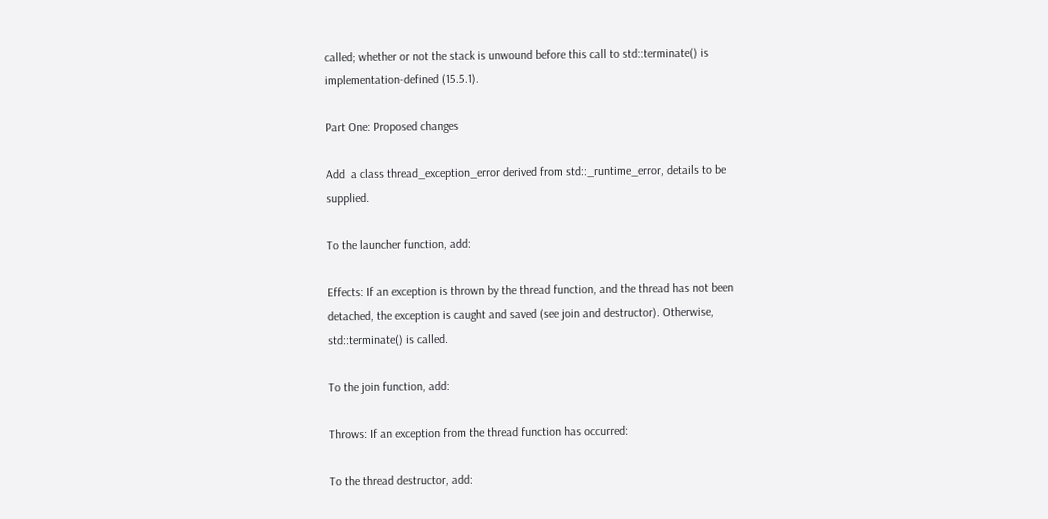called; whether or not the stack is unwound before this call to std::terminate() is implementation-defined (15.5.1).

Part One: Proposed changes

Add  a class thread_exception_error derived from std::_runtime_error, details to be supplied.

To the launcher function, add:

Effects: If an exception is thrown by the thread function, and the thread has not been detached, the exception is caught and saved (see join and destructor). Otherwise, std::terminate() is called.

To the join function, add:

Throws: If an exception from the thread function has occurred:

To the thread destructor, add: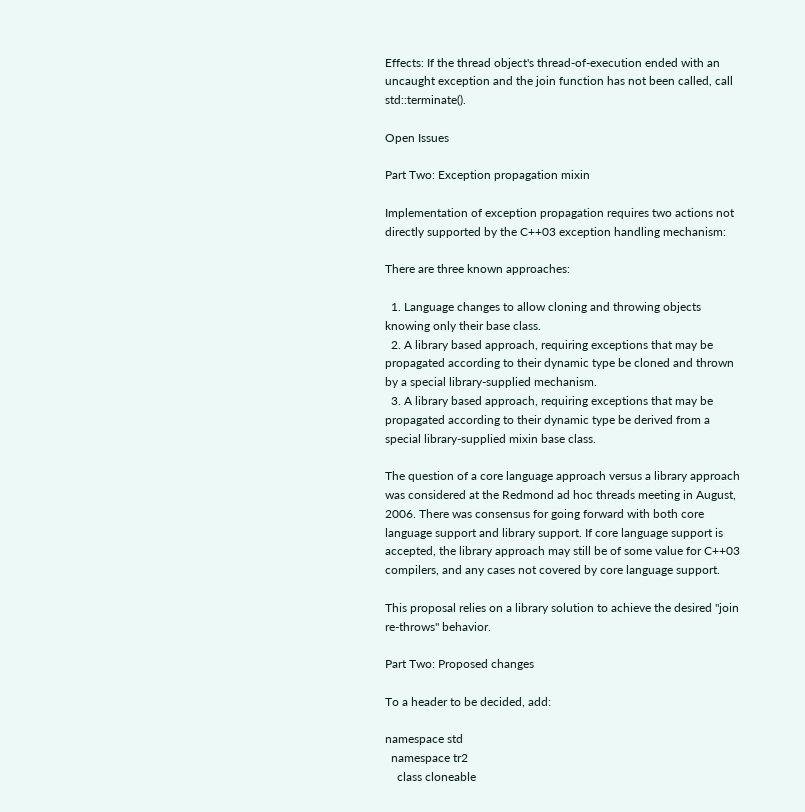Effects: If the thread object's thread-of-execution ended with an uncaught exception and the join function has not been called, call std::terminate().

Open Issues

Part Two: Exception propagation mixin

Implementation of exception propagation requires two actions not directly supported by the C++03 exception handling mechanism:

There are three known approaches:

  1. Language changes to allow cloning and throwing objects knowing only their base class.
  2. A library based approach, requiring exceptions that may be propagated according to their dynamic type be cloned and thrown by a special library-supplied mechanism.
  3. A library based approach, requiring exceptions that may be propagated according to their dynamic type be derived from a special library-supplied mixin base class.

The question of a core language approach versus a library approach was considered at the Redmond ad hoc threads meeting in August, 2006. There was consensus for going forward with both core language support and library support. If core language support is accepted, the library approach may still be of some value for C++03 compilers, and any cases not covered by core language support.

This proposal relies on a library solution to achieve the desired "join re-throws" behavior.

Part Two: Proposed changes

To a header to be decided, add:

namespace std
  namespace tr2
    class cloneable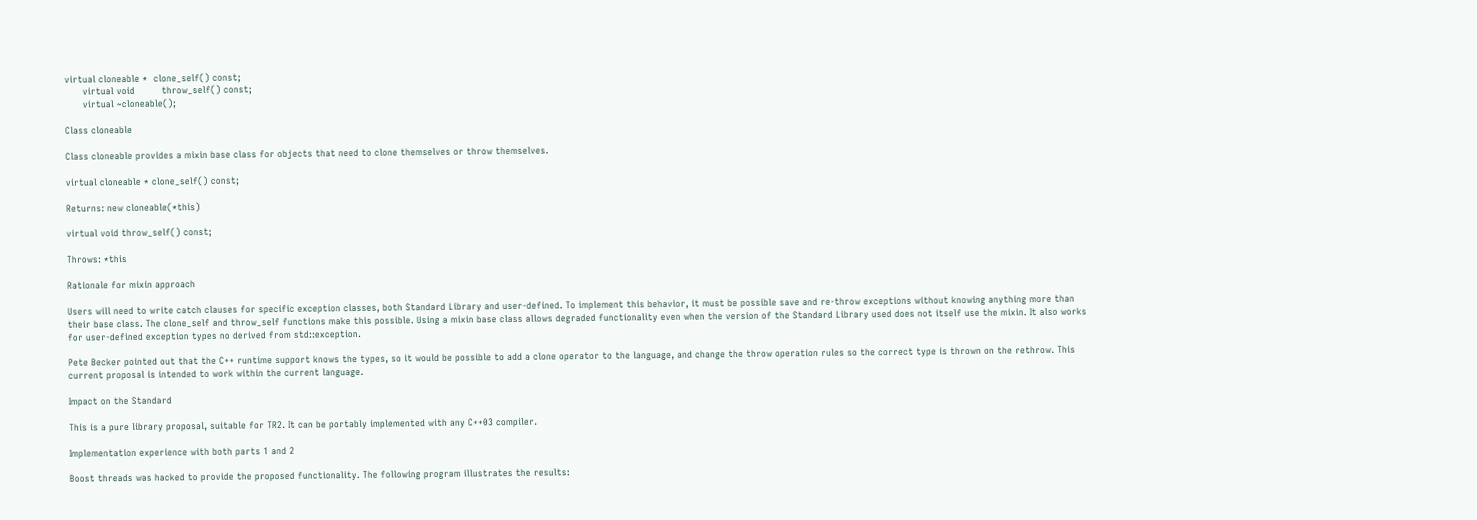virtual cloneable *  clone_self() const;
      virtual void         throw_self() const;
      virtual ~cloneable();

Class cloneable

Class cloneable provides a mixin base class for objects that need to clone themselves or throw themselves.

virtual cloneable * clone_self() const;

Returns: new cloneable(*this)

virtual void throw_self() const;

Throws: *this

Rationale for mixin approach

Users will need to write catch clauses for specific exception classes, both Standard Library and user-defined. To implement this behavior, it must be possible save and re-throw exceptions without knowing anything more than their base class. The clone_self and throw_self functions make this possible. Using a mixin base class allows degraded functionality even when the version of the Standard Library used does not itself use the mixin. It also works for user-defined exception types no derived from std::exception.

Pete Becker pointed out that the C++ runtime support knows the types, so it would be possible to add a clone operator to the language, and change the throw operation rules so the correct type is thrown on the rethrow. This current proposal is intended to work within the current language.

Impact on the Standard

This is a pure library proposal, suitable for TR2. It can be portably implemented with any C++03 compiler.

Implementation experience with both parts 1 and 2

Boost threads was hacked to provide the proposed functionality. The following program illustrates the results: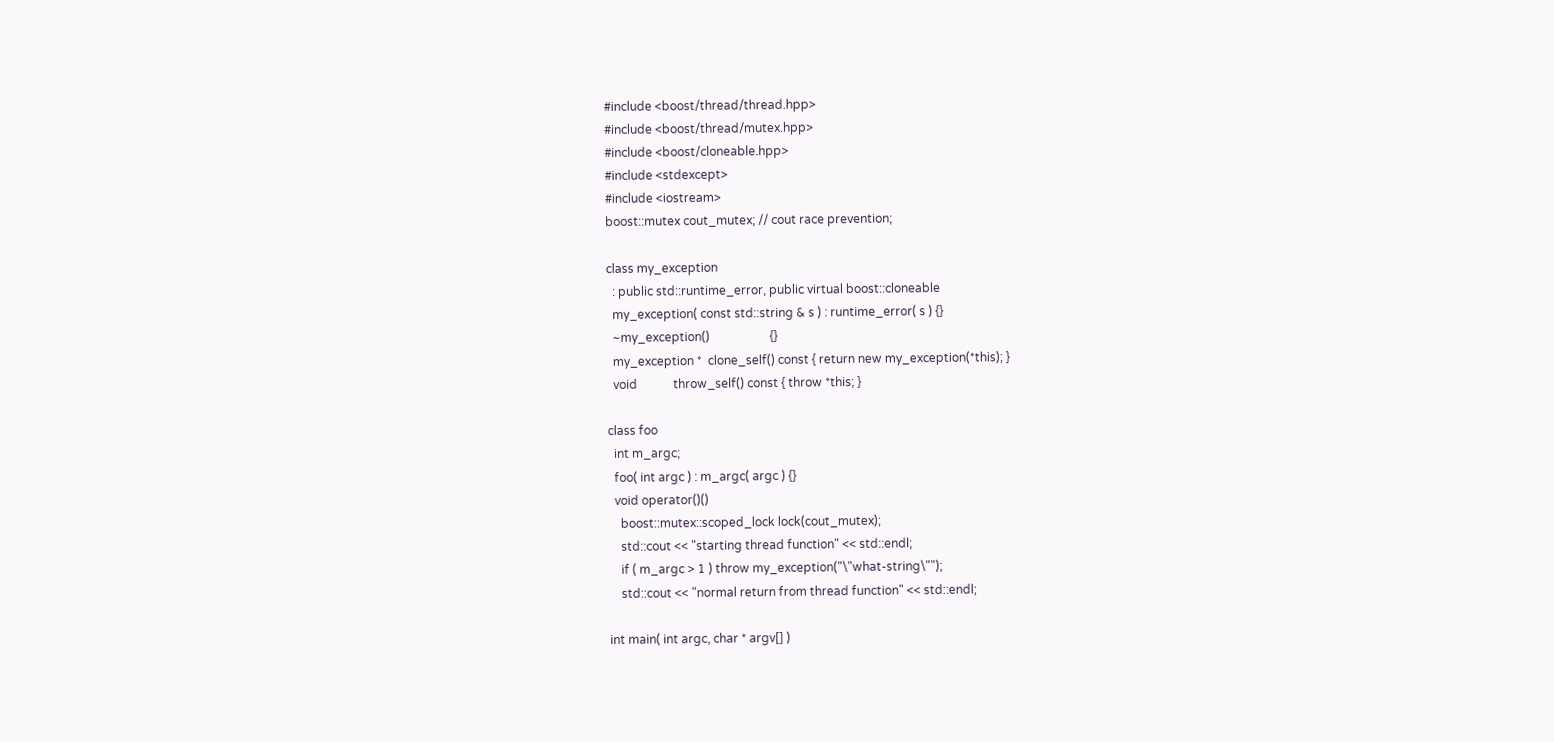#include <boost/thread/thread.hpp>
#include <boost/thread/mutex.hpp>
#include <boost/cloneable.hpp>
#include <stdexcept>
#include <iostream>
boost::mutex cout_mutex; // cout race prevention;

class my_exception
  : public std::runtime_error, public virtual boost::cloneable
  my_exception( const std::string & s ) : runtime_error( s ) {}
  ~my_exception()                    {}
  my_exception *  clone_self() const { return new my_exception(*this); }
  void            throw_self() const { throw *this; }

class foo
  int m_argc;
  foo( int argc ) : m_argc( argc ) {}
  void operator()()
    boost::mutex::scoped_lock lock(cout_mutex);
    std::cout << "starting thread function" << std::endl;
    if ( m_argc > 1 ) throw my_exception("\"what-string\"");
    std::cout << "normal return from thread function" << std::endl;

int main( int argc, char * argv[] )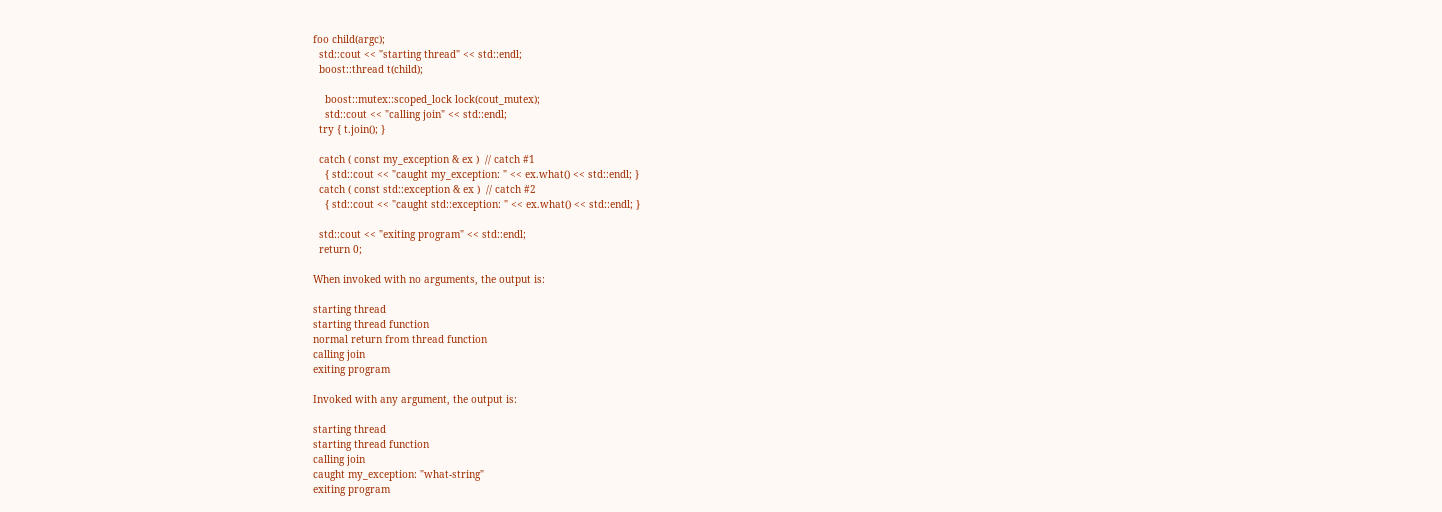foo child(argc);
  std::cout << "starting thread" << std::endl;
  boost::thread t(child);

    boost::mutex::scoped_lock lock(cout_mutex);
    std::cout << "calling join" << std::endl;
  try { t.join(); }

  catch ( const my_exception & ex )  // catch #1
    { std::cout << "caught my_exception: " << ex.what() << std::endl; }
  catch ( const std::exception & ex )  // catch #2
    { std::cout << "caught std::exception: " << ex.what() << std::endl; }

  std::cout << "exiting program" << std::endl;
  return 0;

When invoked with no arguments, the output is:

starting thread
starting thread function
normal return from thread function
calling join
exiting program

Invoked with any argument, the output is:

starting thread
starting thread function
calling join
caught my_exception: "what-string"
exiting program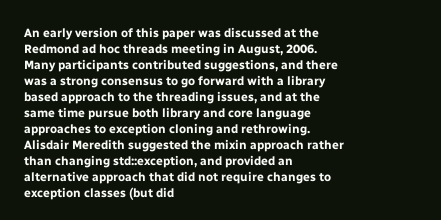An early version of this paper was discussed at the Redmond ad hoc threads meeting in August, 2006. Many participants contributed suggestions, and there was a strong consensus to go forward with a library based approach to the threading issues, and at the same time pursue both library and core language approaches to exception cloning and rethrowing. Alisdair Meredith suggested the mixin approach rather than changing std::exception, and provided an alternative approach that did not require changes to exception classes (but did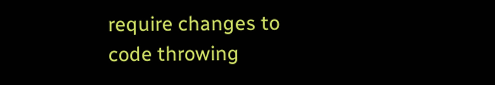require changes to code throwing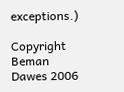exceptions.)

Copyright Beman Dawes 2006